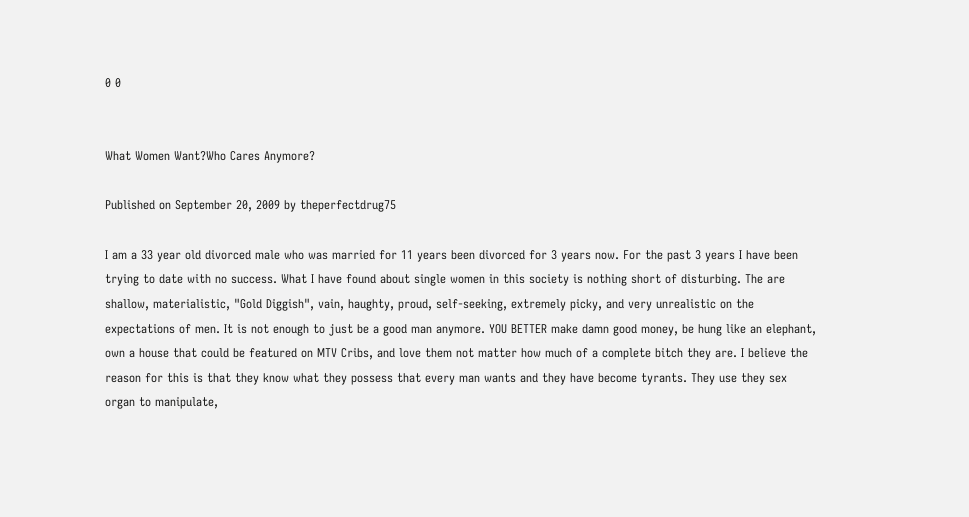0 0


What Women Want?Who Cares Anymore?

Published on September 20, 2009 by theperfectdrug75

I am a 33 year old divorced male who was married for 11 years been divorced for 3 years now. For the past 3 years I have been trying to date with no success. What I have found about single women in this society is nothing short of disturbing. The are shallow, materialistic, "Gold Diggish", vain, haughty, proud, self-seeking, extremely picky, and very unrealistic on the expectations of men. It is not enough to just be a good man anymore. YOU BETTER make damn good money, be hung like an elephant, own a house that could be featured on MTV Cribs, and love them not matter how much of a complete bitch they are. I believe the reason for this is that they know what they possess that every man wants and they have become tyrants. They use they sex organ to manipulate,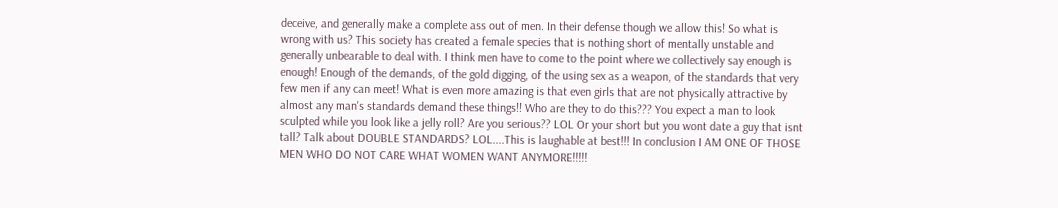deceive, and generally make a complete ass out of men. In their defense though we allow this! So what is wrong with us? This society has created a female species that is nothing short of mentally unstable and generally unbearable to deal with. I think men have to come to the point where we collectively say enough is enough! Enough of the demands, of the gold digging, of the using sex as a weapon, of the standards that very few men if any can meet! What is even more amazing is that even girls that are not physically attractive by almost any man's standards demand these things!! Who are they to do this??? You expect a man to look sculpted while you look like a jelly roll? Are you serious?? LOL Or your short but you wont date a guy that isnt tall? Talk about DOUBLE STANDARDS? LOL....This is laughable at best!!! In conclusion I AM ONE OF THOSE MEN WHO DO NOT CARE WHAT WOMEN WANT ANYMORE!!!!!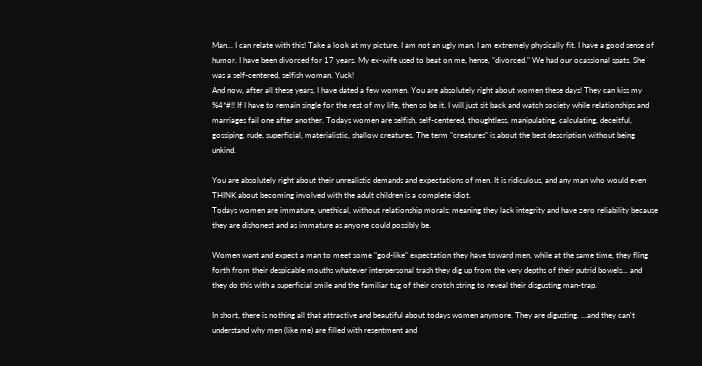Man... I can relate with this! Take a look at my picture. I am not an ugly man. I am extremely physically fit. I have a good sense of humor. I have been divorced for 17 years. My ex-wife used to beat on me, hense, "divorced." We had our ocassional spats. She was a self-centered, selfish woman. Yuck!
And now, after all these years, I have dated a few women. You are absolutely right about women these days! They can kiss my %4*#!! If I have to remain single for the rest of my life, then so be it. I will just sit back and watch society while relationships and marriages fail one after another. Todays women are selfish, self-centered, thoughtless, manipulating, calculating, deceitful, gossiping, rude, superficial, materialistic, shallow creatures. The term "creatures" is about the best description without being unkind.

You are absolutely right about their unrealistic demands and expectations of men. It is ridiculous, and any man who would even THINK about becoming involved with the adult children is a complete idiot.
Todays women are immature, unethical, without relationship morals: meaning they lack integrity and have zero reliability because they are dishonest and as immature as anyone could possibly be.

Women want and expect a man to meet some "god-like" expectation they have toward men, while at the same time, they fling forth from their despicable mouths whatever interpersonal trash they dig up from the very depths of their putrid bowels... and they do this with a superficial smile and the familiar tug of their crotch string to reveal their disgusting man-trap.

In short, there is nothing all that attractive and beautiful about todays women anymore. They are digusting. ...and they can't understand why men (like me) are filled with resentment and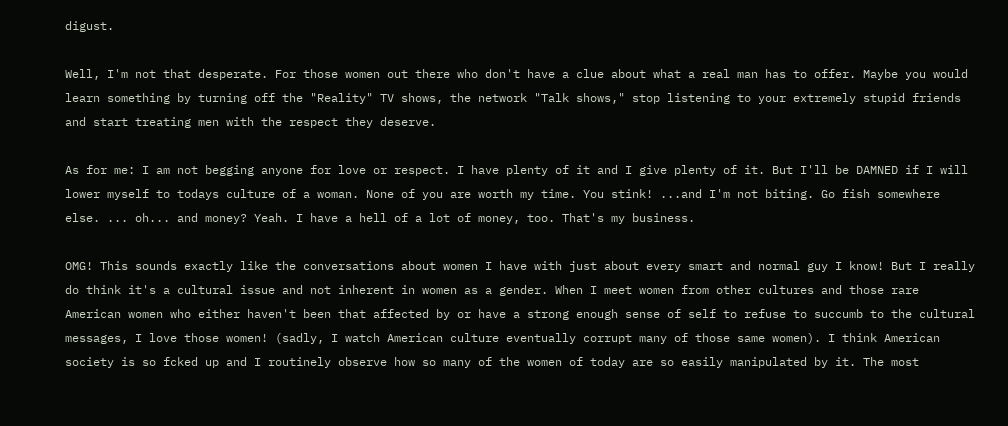digust.

Well, I'm not that desperate. For those women out there who don't have a clue about what a real man has to offer. Maybe you would learn something by turning off the "Reality" TV shows, the network "Talk shows," stop listening to your extremely stupid friends and start treating men with the respect they deserve.

As for me: I am not begging anyone for love or respect. I have plenty of it and I give plenty of it. But I'll be DAMNED if I will lower myself to todays culture of a woman. None of you are worth my time. You stink! ...and I'm not biting. Go fish somewhere else. ... oh... and money? Yeah. I have a hell of a lot of money, too. That's my business.

OMG! This sounds exactly like the conversations about women I have with just about every smart and normal guy I know! But I really do think it's a cultural issue and not inherent in women as a gender. When I meet women from other cultures and those rare American women who either haven't been that affected by or have a strong enough sense of self to refuse to succumb to the cultural messages, I love those women! (sadly, I watch American culture eventually corrupt many of those same women). I think American society is so fcked up and I routinely observe how so many of the women of today are so easily manipulated by it. The most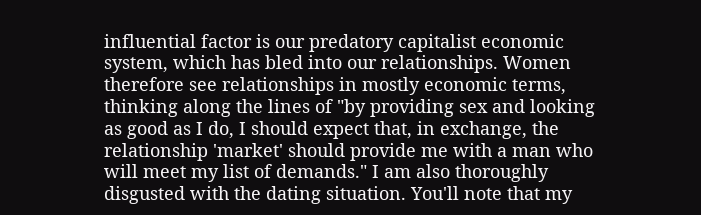influential factor is our predatory capitalist economic system, which has bled into our relationships. Women therefore see relationships in mostly economic terms, thinking along the lines of "by providing sex and looking as good as I do, I should expect that, in exchange, the relationship 'market' should provide me with a man who will meet my list of demands." I am also thoroughly disgusted with the dating situation. You'll note that my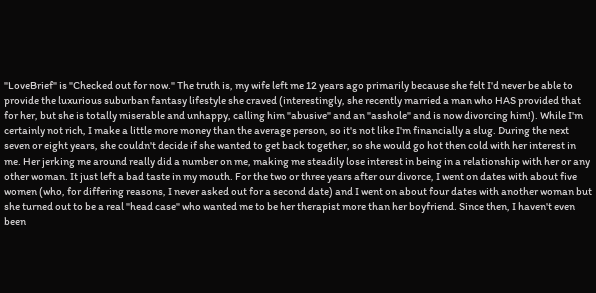"LoveBrief" is "Checked out for now." The truth is, my wife left me 12 years ago primarily because she felt I'd never be able to provide the luxurious suburban fantasy lifestyle she craved (interestingly, she recently married a man who HAS provided that for her, but she is totally miserable and unhappy, calling him "abusive" and an "asshole" and is now divorcing him!). While I'm certainly not rich, I make a little more money than the average person, so it's not like I'm financially a slug. During the next seven or eight years, she couldn't decide if she wanted to get back together, so she would go hot then cold with her interest in me. Her jerking me around really did a number on me, making me steadily lose interest in being in a relationship with her or any other woman. It just left a bad taste in my mouth. For the two or three years after our divorce, I went on dates with about five women (who, for differing reasons, I never asked out for a second date) and I went on about four dates with another woman but she turned out to be a real "head case" who wanted me to be her therapist more than her boyfriend. Since then, I haven't even been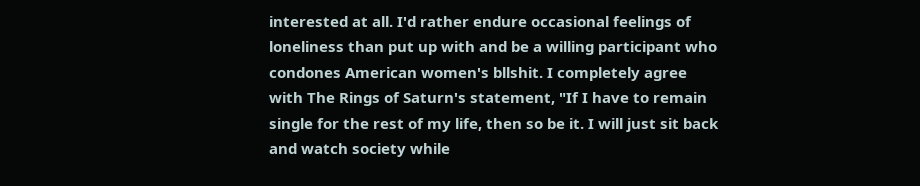interested at all. I'd rather endure occasional feelings of loneliness than put up with and be a willing participant who condones American women's bllshit. I completely agree with The Rings of Saturn's statement, "If I have to remain single for the rest of my life, then so be it. I will just sit back and watch society while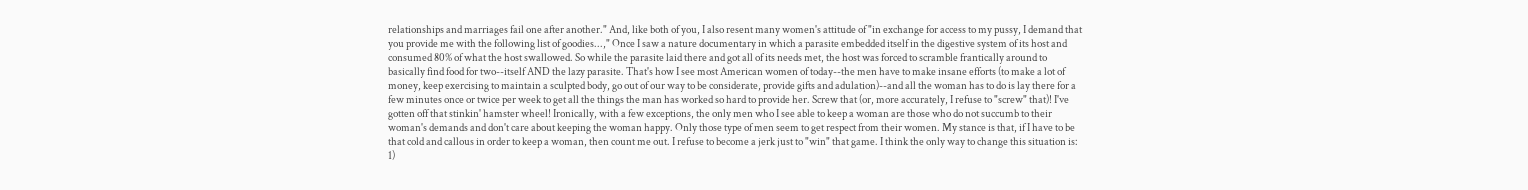relationships and marriages fail one after another." And, like both of you, I also resent many women's attitude of "in exchange for access to my pussy, I demand that you provide me with the following list of goodies...," Once I saw a nature documentary in which a parasite embedded itself in the digestive system of its host and consumed 80% of what the host swallowed. So while the parasite laid there and got all of its needs met, the host was forced to scramble frantically around to basically find food for two--itself AND the lazy parasite. That's how I see most American women of today--the men have to make insane efforts (to make a lot of money, keep exercising to maintain a sculpted body, go out of our way to be considerate, provide gifts and adulation)--and all the woman has to do is lay there for a few minutes once or twice per week to get all the things the man has worked so hard to provide her. Screw that (or, more accurately, I refuse to "screw" that)! I've gotten off that stinkin' hamster wheel! Ironically, with a few exceptions, the only men who I see able to keep a woman are those who do not succumb to their woman's demands and don't care about keeping the woman happy. Only those type of men seem to get respect from their women. My stance is that, if I have to be that cold and callous in order to keep a woman, then count me out. I refuse to become a jerk just to "win" that game. I think the only way to change this situation is: 1)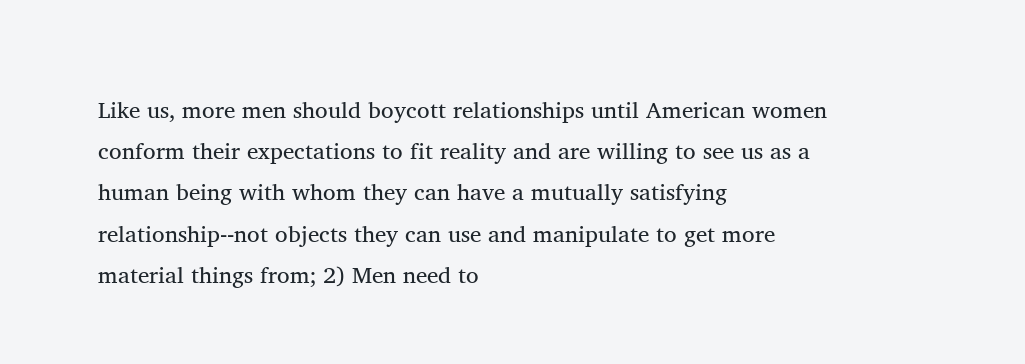Like us, more men should boycott relationships until American women conform their expectations to fit reality and are willing to see us as a human being with whom they can have a mutually satisfying relationship--not objects they can use and manipulate to get more material things from; 2) Men need to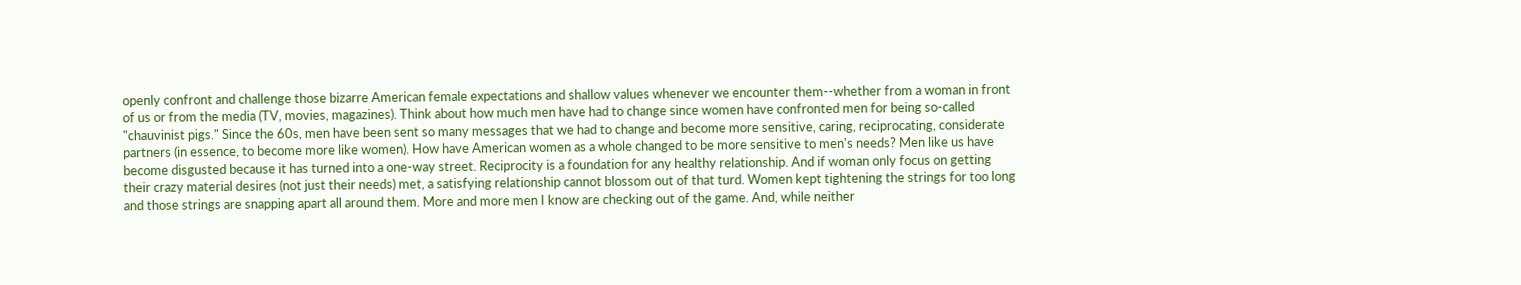openly confront and challenge those bizarre American female expectations and shallow values whenever we encounter them--whether from a woman in front of us or from the media (TV, movies, magazines). Think about how much men have had to change since women have confronted men for being so-called "chauvinist pigs." Since the 60s, men have been sent so many messages that we had to change and become more sensitive, caring, reciprocating, considerate partners (in essence, to become more like women). How have American women as a whole changed to be more sensitive to men's needs? Men like us have become disgusted because it has turned into a one-way street. Reciprocity is a foundation for any healthy relationship. And if woman only focus on getting their crazy material desires (not just their needs) met, a satisfying relationship cannot blossom out of that turd. Women kept tightening the strings for too long and those strings are snapping apart all around them. More and more men I know are checking out of the game. And, while neither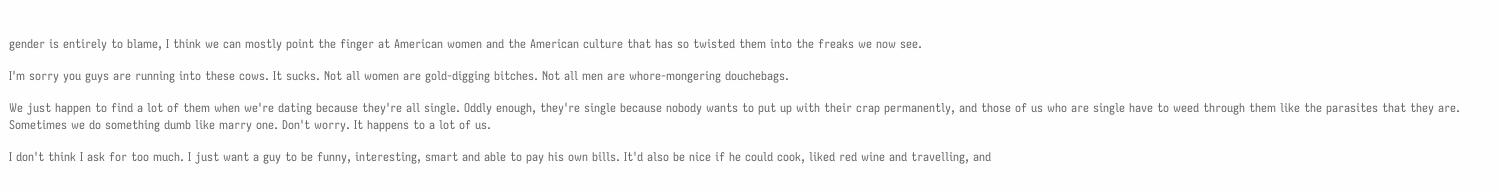gender is entirely to blame, I think we can mostly point the finger at American women and the American culture that has so twisted them into the freaks we now see.

I'm sorry you guys are running into these cows. It sucks. Not all women are gold-digging bitches. Not all men are whore-mongering douchebags.

We just happen to find a lot of them when we're dating because they're all single. Oddly enough, they're single because nobody wants to put up with their crap permanently, and those of us who are single have to weed through them like the parasites that they are. Sometimes we do something dumb like marry one. Don't worry. It happens to a lot of us.

I don't think I ask for too much. I just want a guy to be funny, interesting, smart and able to pay his own bills. It'd also be nice if he could cook, liked red wine and travelling, and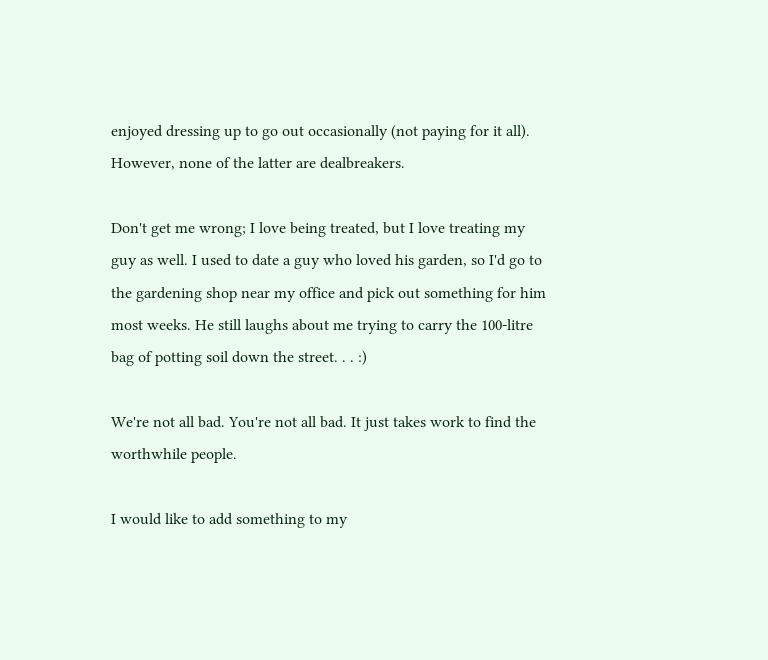enjoyed dressing up to go out occasionally (not paying for it all). However, none of the latter are dealbreakers.

Don't get me wrong; I love being treated, but I love treating my guy as well. I used to date a guy who loved his garden, so I'd go to the gardening shop near my office and pick out something for him most weeks. He still laughs about me trying to carry the 100-litre bag of potting soil down the street. . . :)

We're not all bad. You're not all bad. It just takes work to find the worthwhile people.

I would like to add something to my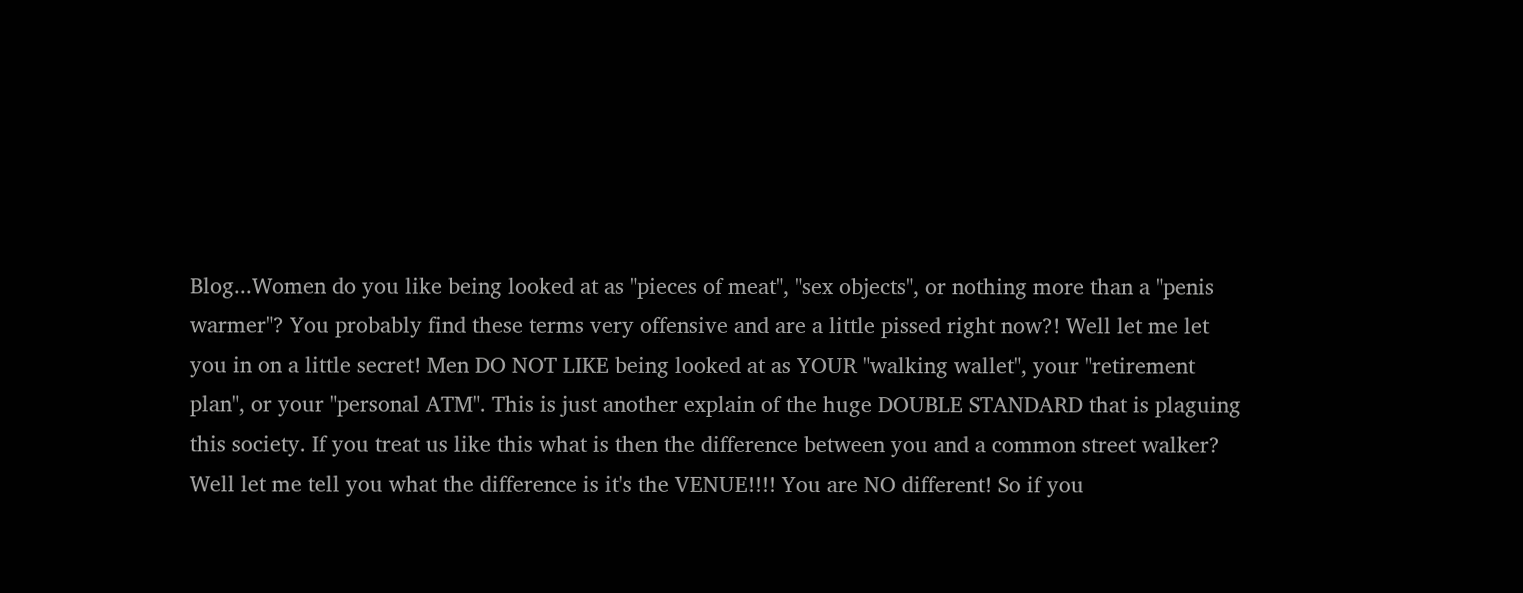Blog...Women do you like being looked at as "pieces of meat", "sex objects", or nothing more than a "penis warmer"? You probably find these terms very offensive and are a little pissed right now?! Well let me let you in on a little secret! Men DO NOT LIKE being looked at as YOUR "walking wallet", your "retirement plan", or your "personal ATM". This is just another explain of the huge DOUBLE STANDARD that is plaguing this society. If you treat us like this what is then the difference between you and a common street walker? Well let me tell you what the difference is it's the VENUE!!!! You are NO different! So if you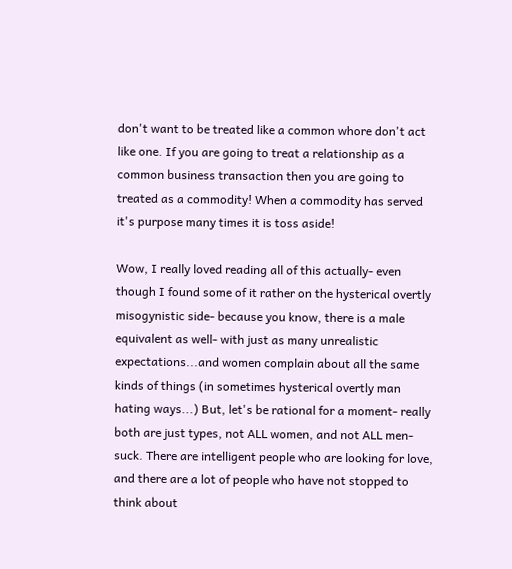don't want to be treated like a common whore don't act like one. If you are going to treat a relationship as a common business transaction then you are going to treated as a commodity! When a commodity has served it's purpose many times it is toss aside!

Wow, I really loved reading all of this actually- even though I found some of it rather on the hysterical overtly misogynistic side- because you know, there is a male equivalent as well- with just as many unrealistic expectations...and women complain about all the same kinds of things (in sometimes hysterical overtly man hating ways...) But, let's be rational for a moment- really both are just types, not ALL women, and not ALL men- suck. There are intelligent people who are looking for love, and there are a lot of people who have not stopped to think about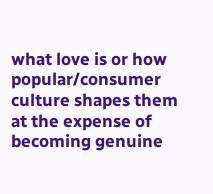what love is or how popular/consumer culture shapes them at the expense of becoming genuine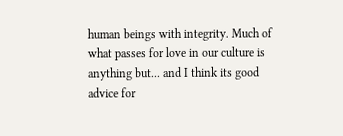human beings with integrity. Much of what passes for love in our culture is anything but... and I think its good advice for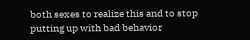both sexes to realize this and to stop putting up with bad behavior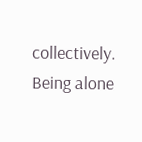collectively. Being alone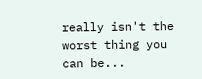really isn't the worst thing you can be...